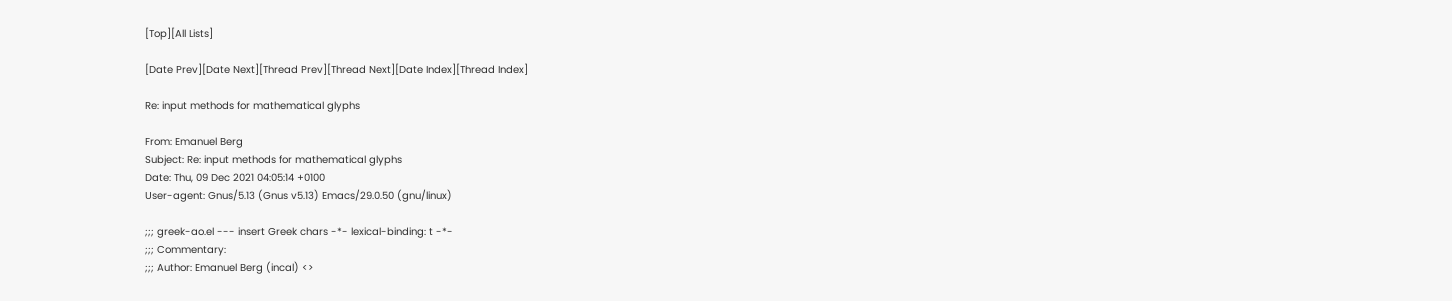[Top][All Lists]

[Date Prev][Date Next][Thread Prev][Thread Next][Date Index][Thread Index]

Re: input methods for mathematical glyphs

From: Emanuel Berg
Subject: Re: input methods for mathematical glyphs
Date: Thu, 09 Dec 2021 04:05:14 +0100
User-agent: Gnus/5.13 (Gnus v5.13) Emacs/29.0.50 (gnu/linux)

;;; greek-ao.el --- insert Greek chars -*- lexical-binding: t -*-
;;; Commentary:
;;; Author: Emanuel Berg (incal) <>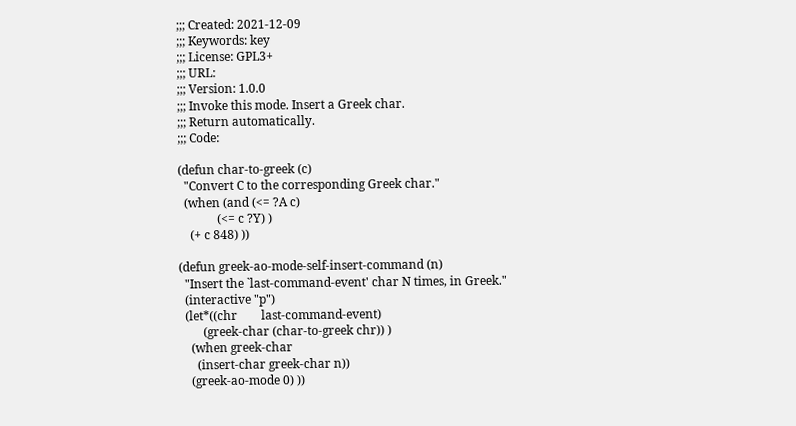;;; Created: 2021-12-09
;;; Keywords: key
;;; License: GPL3+
;;; URL:
;;; Version: 1.0.0
;;; Invoke this mode. Insert a Greek char.
;;; Return automatically.
;;; Code:

(defun char-to-greek (c)
  "Convert C to the corresponding Greek char."
  (when (and (<= ?A c)
             (<= c ?Y) )
    (+ c 848) ))

(defun greek-ao-mode-self-insert-command (n)
  "Insert the `last-command-event' char N times, in Greek."
  (interactive "p")
  (let*((chr        last-command-event)
        (greek-char (char-to-greek chr)) )
    (when greek-char
      (insert-char greek-char n))
    (greek-ao-mode 0) ))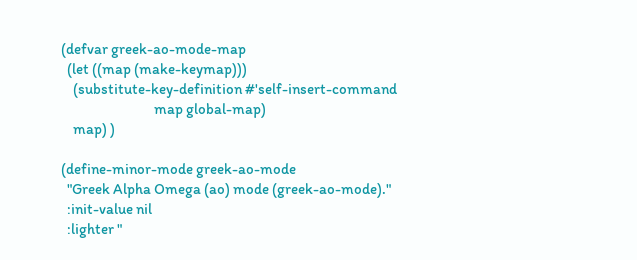(defvar greek-ao-mode-map
  (let ((map (make-keymap)))
    (substitute-key-definition #'self-insert-command
                               map global-map)
    map) )

(define-minor-mode greek-ao-mode
  "Greek Alpha Omega (ao) mode (greek-ao-mode)."
  :init-value nil
  :lighter "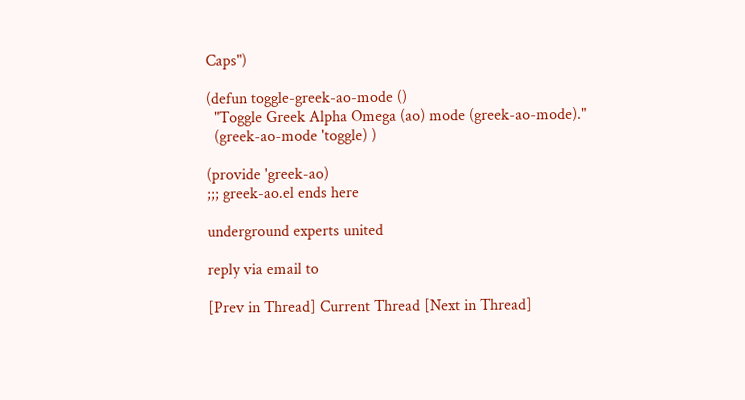Caps")

(defun toggle-greek-ao-mode ()
  "Toggle Greek Alpha Omega (ao) mode (greek-ao-mode)."
  (greek-ao-mode 'toggle) )

(provide 'greek-ao)
;;; greek-ao.el ends here

underground experts united

reply via email to

[Prev in Thread] Current Thread [Next in Thread]